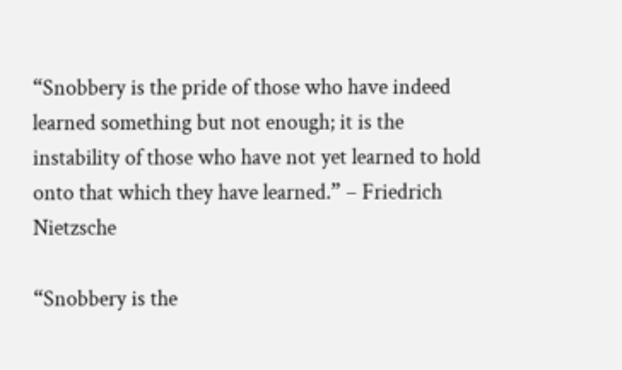“Snobbery is the pride of those who have indeed learned something but not enough; it is the instability of those who have not yet learned to hold onto that which they have learned.” – Friedrich Nietzsche

“Snobbery is the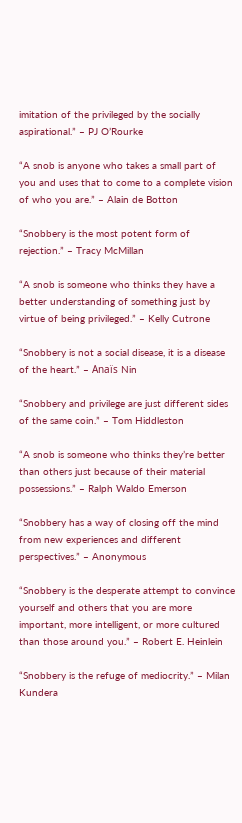imitation of the privileged by the socially aspirational.” – PJ O’Rourke

“A snob is anyone who takes a small part of you and uses that to come to a complete vision of who you are.” – Alain de Botton

“Snobbery is the most potent form of rejection.” – Tracy McMillan

“A snob is someone who thinks they have a better understanding of something just by virtue of being privileged.” – Kelly Cutrone

“Snobbery is not a social disease, it is a disease of the heart.” – Anaïs Nin

“Snobbery and privilege are just different sides of the same coin.” – Tom Hiddleston

“A snob is someone who thinks they’re better than others just because of their material possessions.” – Ralph Waldo Emerson

“Snobbery has a way of closing off the mind from new experiences and different perspectives.” – Anonymous

“Snobbery is the desperate attempt to convince yourself and others that you are more important, more intelligent, or more cultured than those around you.” – Robert E. Heinlein

“Snobbery is the refuge of mediocrity.” – Milan Kundera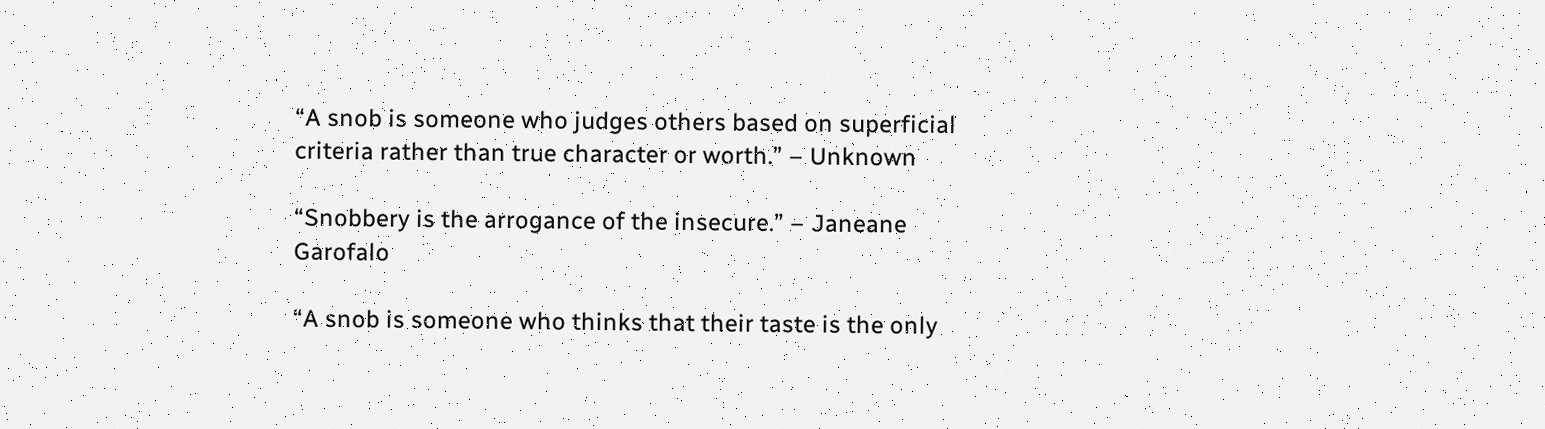“A snob is someone who judges others based on superficial criteria rather than true character or worth.” – Unknown

“Snobbery is the arrogance of the insecure.” – Janeane Garofalo

“A snob is someone who thinks that their taste is the only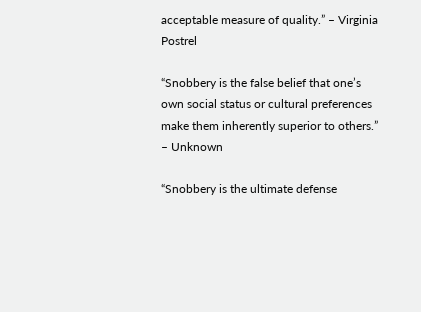acceptable measure of quality.” – Virginia Postrel

“Snobbery is the false belief that one’s own social status or cultural preferences make them inherently superior to others.” – Unknown

“Snobbery is the ultimate defense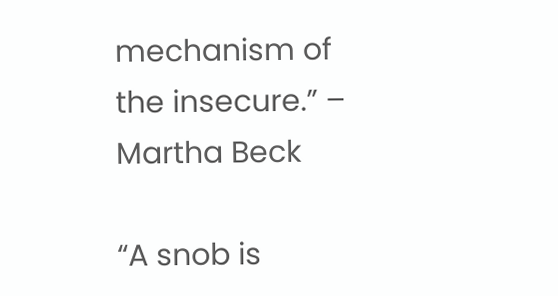mechanism of the insecure.” – Martha Beck

“A snob is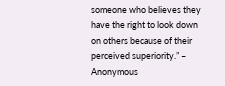someone who believes they have the right to look down on others because of their perceived superiority.” – Anonymous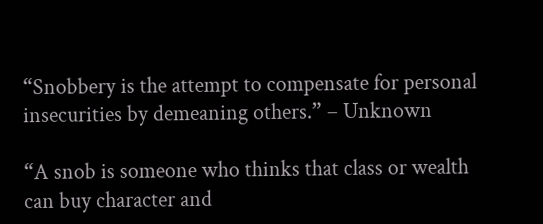“Snobbery is the attempt to compensate for personal insecurities by demeaning others.” – Unknown

“A snob is someone who thinks that class or wealth can buy character and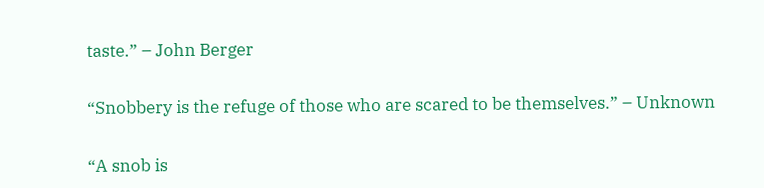taste.” – John Berger

“Snobbery is the refuge of those who are scared to be themselves.” – Unknown

“A snob is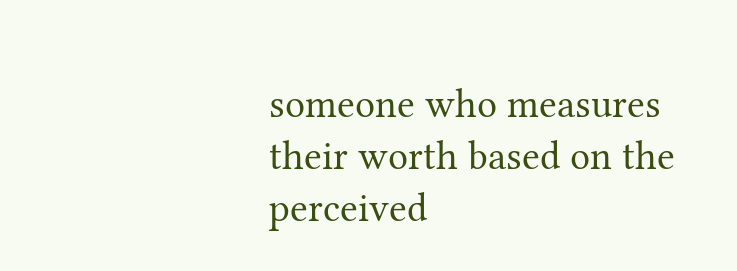someone who measures their worth based on the perceived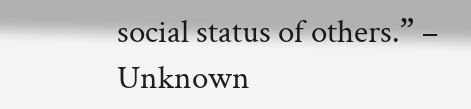social status of others.” – Unknown